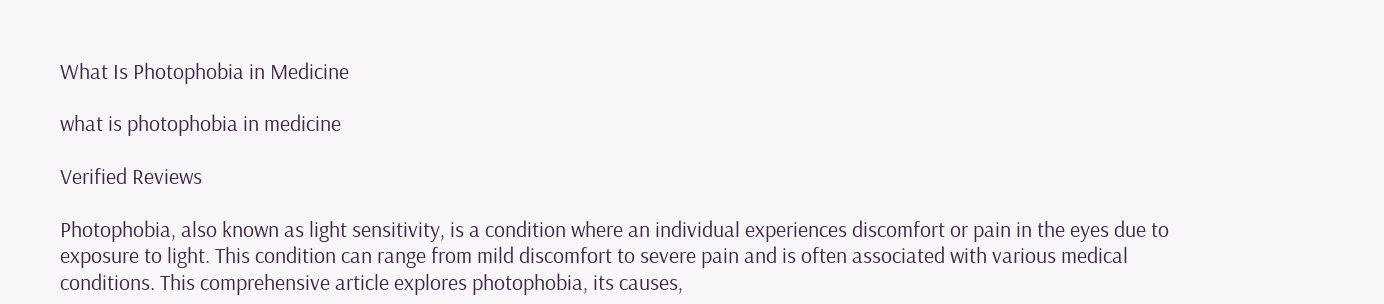What Is Photophobia in Medicine

what is photophobia in medicine

Verified Reviews

Photophobia, also known as light sensitivity, is a condition where an individual experiences discomfort or pain in the eyes due to exposure to light. This condition can range from mild discomfort to severe pain and is often associated with various medical conditions. This comprehensive article explores photophobia, its causes,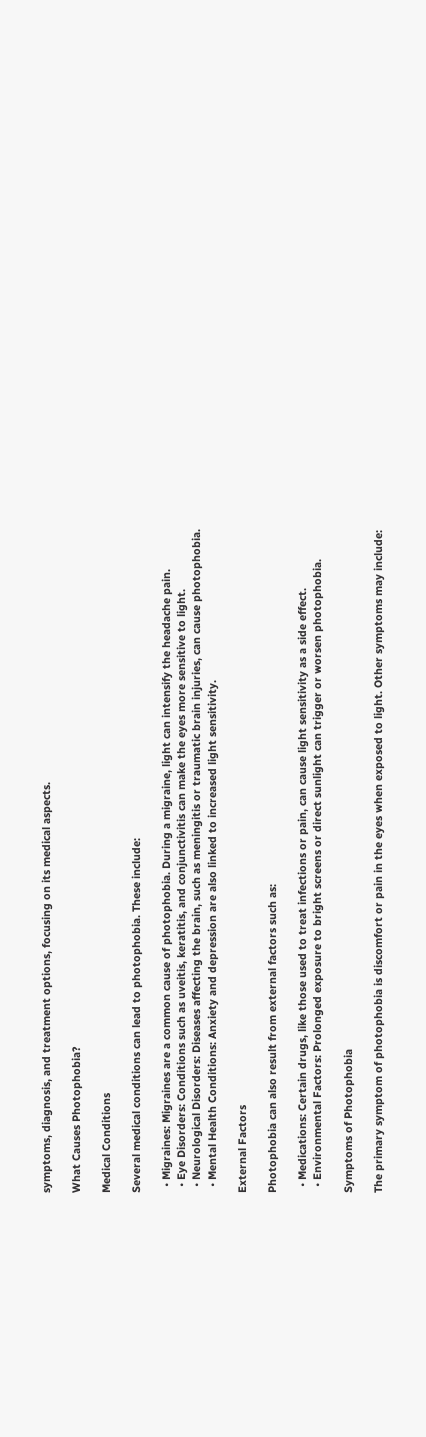symptoms, diagnosis, and treatment options, focusing on its medical aspects.

What Causes Photophobia?

Medical Conditions

Several medical conditions can lead to photophobia. These include:

  • Migraines: Migraines are a common cause of photophobia. During a migraine, light can intensify the headache pain.
  • Eye Disorders: Conditions such as uveitis, keratitis, and conjunctivitis can make the eyes more sensitive to light.
  • Neurological Disorders: Diseases affecting the brain, such as meningitis or traumatic brain injuries, can cause photophobia.
  • Mental Health Conditions: Anxiety and depression are also linked to increased light sensitivity.

External Factors

Photophobia can also result from external factors such as:

  • Medications: Certain drugs, like those used to treat infections or pain, can cause light sensitivity as a side effect.
  • Environmental Factors: Prolonged exposure to bright screens or direct sunlight can trigger or worsen photophobia.

Symptoms of Photophobia

The primary symptom of photophobia is discomfort or pain in the eyes when exposed to light. Other symptoms may include: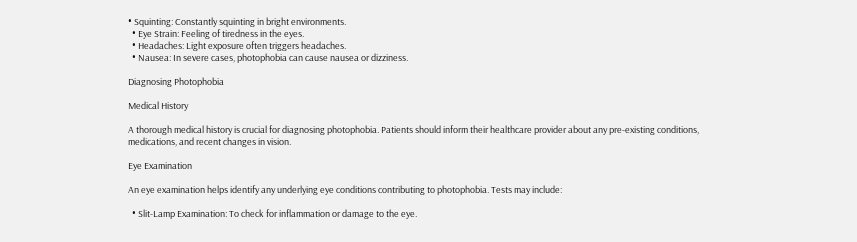• Squinting: Constantly squinting in bright environments.
  • Eye Strain: Feeling of tiredness in the eyes.
  • Headaches: Light exposure often triggers headaches.
  • Nausea: In severe cases, photophobia can cause nausea or dizziness.

Diagnosing Photophobia

Medical History

A thorough medical history is crucial for diagnosing photophobia. Patients should inform their healthcare provider about any pre-existing conditions, medications, and recent changes in vision.

Eye Examination

An eye examination helps identify any underlying eye conditions contributing to photophobia. Tests may include:

  • Slit-Lamp Examination: To check for inflammation or damage to the eye.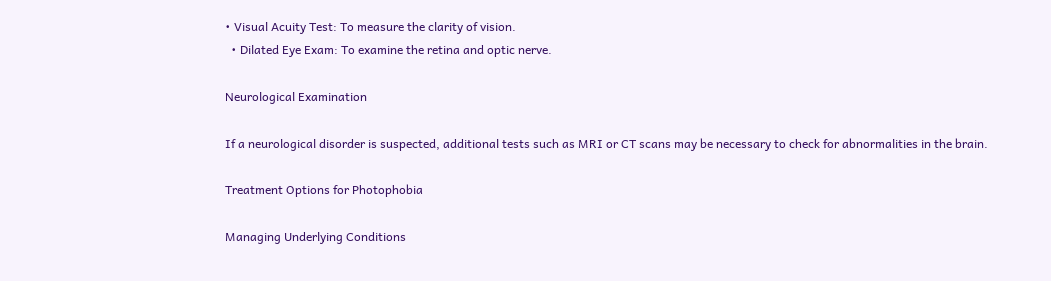• Visual Acuity Test: To measure the clarity of vision.
  • Dilated Eye Exam: To examine the retina and optic nerve.

Neurological Examination

If a neurological disorder is suspected, additional tests such as MRI or CT scans may be necessary to check for abnormalities in the brain.

Treatment Options for Photophobia

Managing Underlying Conditions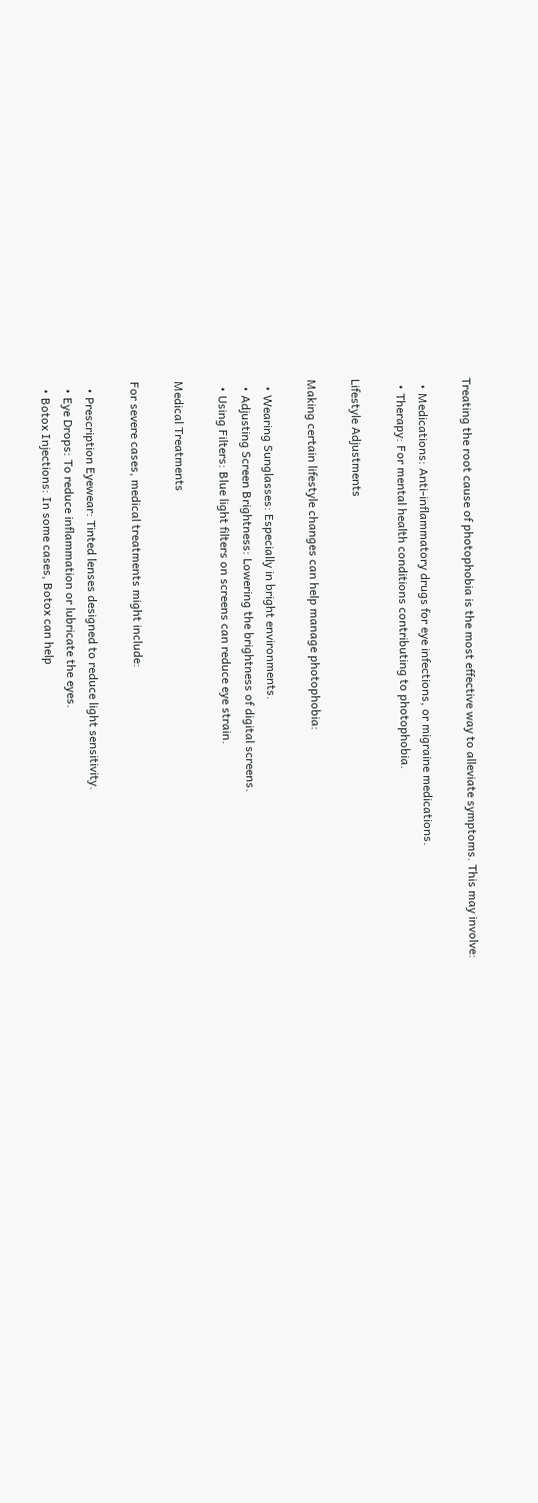Treating the root cause of photophobia is the most effective way to alleviate symptoms. This may involve:

  • Medications: Anti-inflammatory drugs for eye infections, or migraine medications.
  • Therapy: For mental health conditions contributing to photophobia.

Lifestyle Adjustments

Making certain lifestyle changes can help manage photophobia:

  • Wearing Sunglasses: Especially in bright environments.
  • Adjusting Screen Brightness: Lowering the brightness of digital screens.
  • Using Filters: Blue light filters on screens can reduce eye strain.

Medical Treatments

For severe cases, medical treatments might include:

  • Prescription Eyewear: Tinted lenses designed to reduce light sensitivity.
  • Eye Drops: To reduce inflammation or lubricate the eyes.
  • Botox Injections: In some cases, Botox can help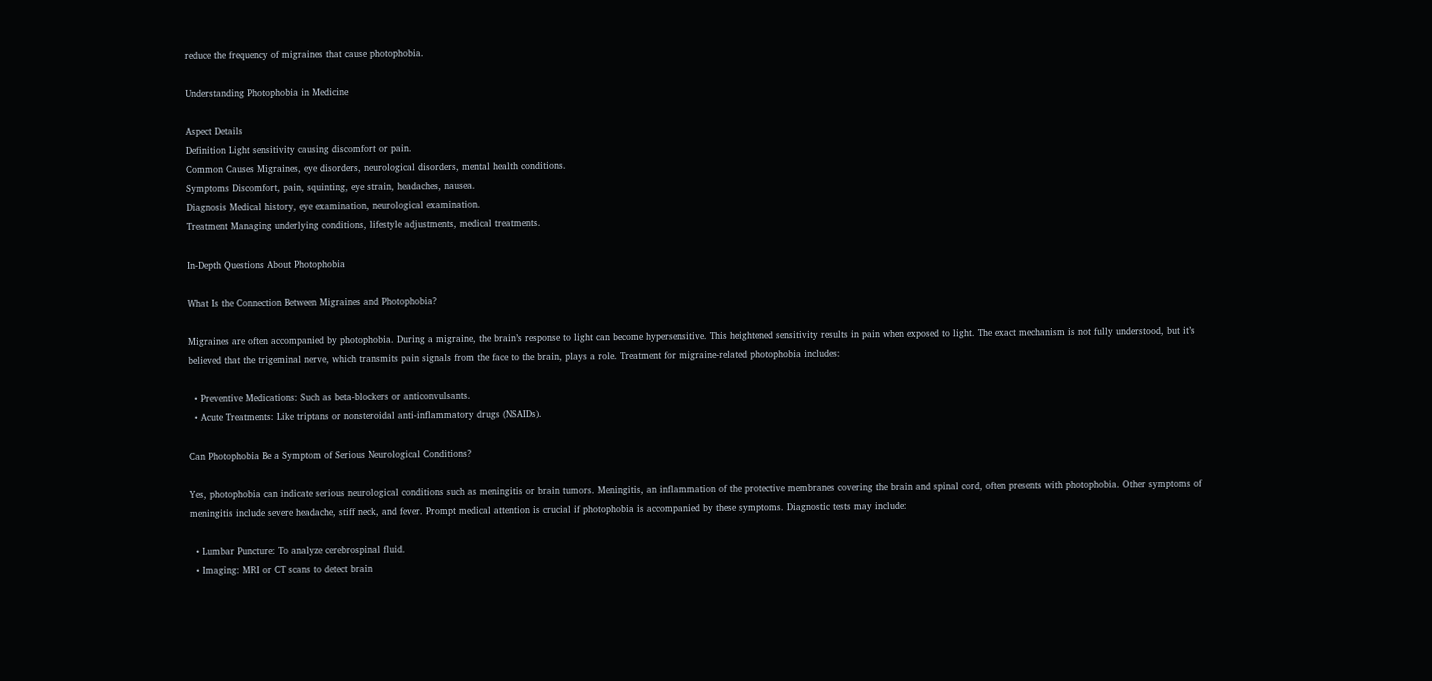reduce the frequency of migraines that cause photophobia.

Understanding Photophobia in Medicine

Aspect Details
Definition Light sensitivity causing discomfort or pain.
Common Causes Migraines, eye disorders, neurological disorders, mental health conditions.
Symptoms Discomfort, pain, squinting, eye strain, headaches, nausea.
Diagnosis Medical history, eye examination, neurological examination.
Treatment Managing underlying conditions, lifestyle adjustments, medical treatments.

In-Depth Questions About Photophobia

What Is the Connection Between Migraines and Photophobia?

Migraines are often accompanied by photophobia. During a migraine, the brain’s response to light can become hypersensitive. This heightened sensitivity results in pain when exposed to light. The exact mechanism is not fully understood, but it’s believed that the trigeminal nerve, which transmits pain signals from the face to the brain, plays a role. Treatment for migraine-related photophobia includes:

  • Preventive Medications: Such as beta-blockers or anticonvulsants.
  • Acute Treatments: Like triptans or nonsteroidal anti-inflammatory drugs (NSAIDs).

Can Photophobia Be a Symptom of Serious Neurological Conditions?

Yes, photophobia can indicate serious neurological conditions such as meningitis or brain tumors. Meningitis, an inflammation of the protective membranes covering the brain and spinal cord, often presents with photophobia. Other symptoms of meningitis include severe headache, stiff neck, and fever. Prompt medical attention is crucial if photophobia is accompanied by these symptoms. Diagnostic tests may include:

  • Lumbar Puncture: To analyze cerebrospinal fluid.
  • Imaging: MRI or CT scans to detect brain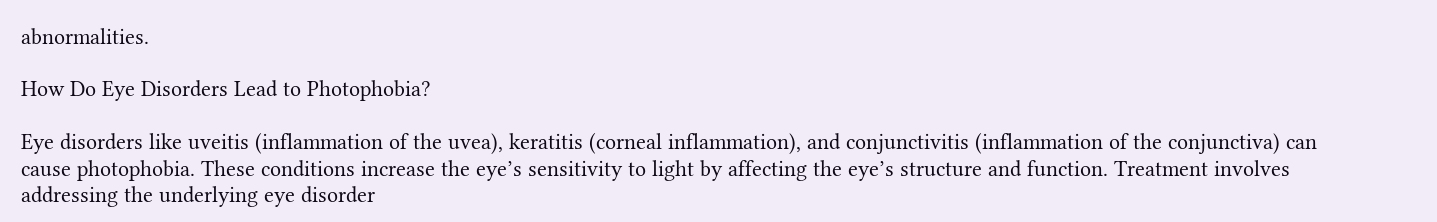abnormalities.

How Do Eye Disorders Lead to Photophobia?

Eye disorders like uveitis (inflammation of the uvea), keratitis (corneal inflammation), and conjunctivitis (inflammation of the conjunctiva) can cause photophobia. These conditions increase the eye’s sensitivity to light by affecting the eye’s structure and function. Treatment involves addressing the underlying eye disorder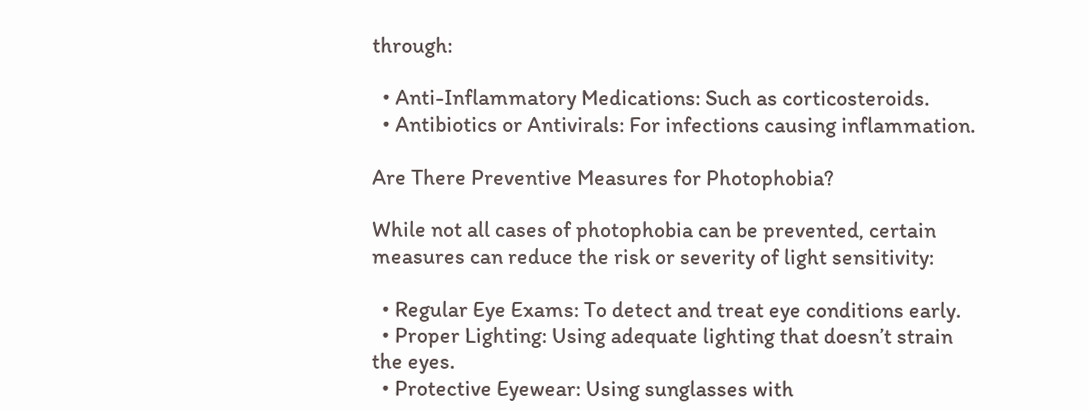through:

  • Anti-Inflammatory Medications: Such as corticosteroids.
  • Antibiotics or Antivirals: For infections causing inflammation.

Are There Preventive Measures for Photophobia?

While not all cases of photophobia can be prevented, certain measures can reduce the risk or severity of light sensitivity:

  • Regular Eye Exams: To detect and treat eye conditions early.
  • Proper Lighting: Using adequate lighting that doesn’t strain the eyes.
  • Protective Eyewear: Using sunglasses with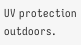UV protection outdoors.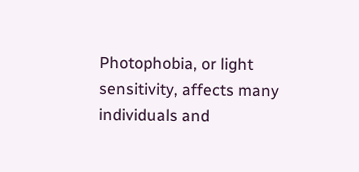Photophobia, or light sensitivity, affects many individuals and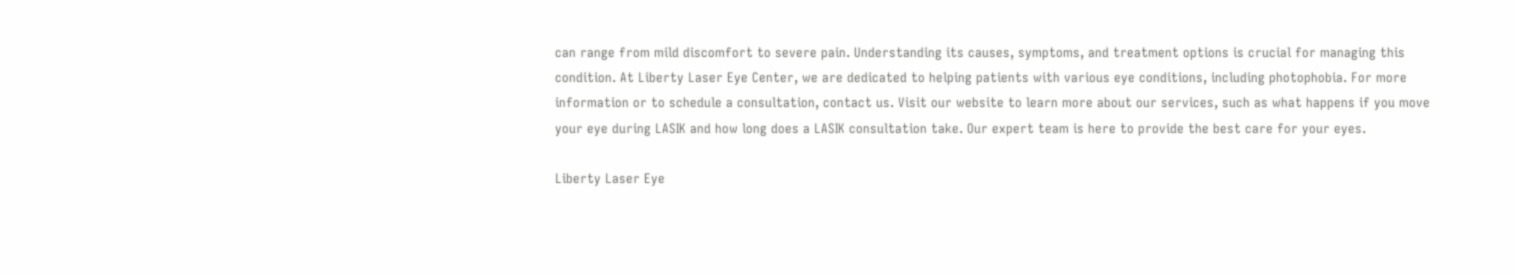can range from mild discomfort to severe pain. Understanding its causes, symptoms, and treatment options is crucial for managing this condition. At Liberty Laser Eye Center, we are dedicated to helping patients with various eye conditions, including photophobia. For more information or to schedule a consultation, contact us. Visit our website to learn more about our services, such as what happens if you move your eye during LASIK and how long does a LASIK consultation take. Our expert team is here to provide the best care for your eyes.

Liberty Laser Eye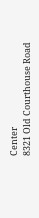Center
8321 Old Courthouse Road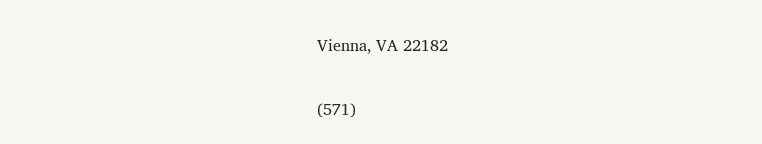Vienna, VA 22182

(571)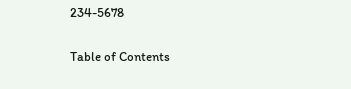234-5678

Table of Contents